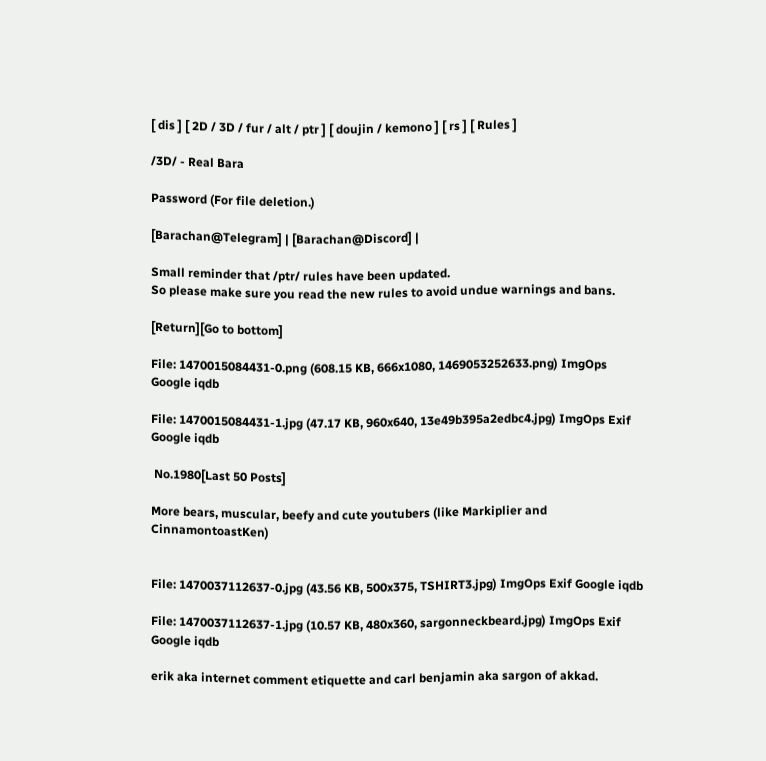[ dis ] [ 2D / 3D / fur / alt / ptr ] [ doujin / kemono ] [ rs ] [ Rules ]

/3D/ - Real Bara

Password (For file deletion.)

[Barachan@Telegram] | [Barachan@Discord] |

Small reminder that /ptr/ rules have been updated.
So please make sure you read the new rules to avoid undue warnings and bans.

[Return][Go to bottom]

File: 1470015084431-0.png (608.15 KB, 666x1080, 1469053252633.png) ImgOps Google iqdb

File: 1470015084431-1.jpg (47.17 KB, 960x640, 13e49b395a2edbc4.jpg) ImgOps Exif Google iqdb

 No.1980[Last 50 Posts]

More bears, muscular, beefy and cute youtubers (like Markiplier and CinnamontoastKen)


File: 1470037112637-0.jpg (43.56 KB, 500x375, TSHIRT3.jpg) ImgOps Exif Google iqdb

File: 1470037112637-1.jpg (10.57 KB, 480x360, sargonneckbeard.jpg) ImgOps Exif Google iqdb

erik aka internet comment etiquette and carl benjamin aka sargon of akkad.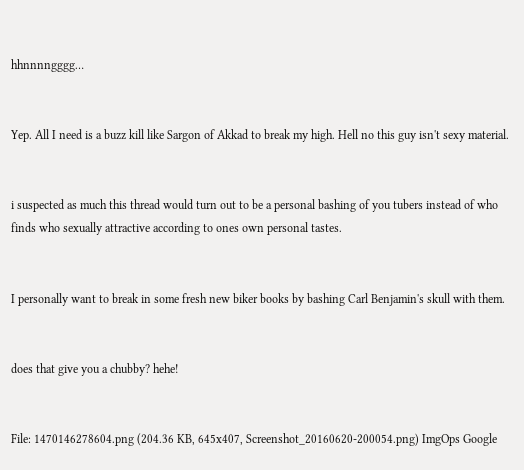hhnnnngggg…


Yep. All I need is a buzz kill like Sargon of Akkad to break my high. Hell no this guy isn't sexy material.


i suspected as much this thread would turn out to be a personal bashing of you tubers instead of who finds who sexually attractive according to ones own personal tastes.


I personally want to break in some fresh new biker books by bashing Carl Benjamin's skull with them.


does that give you a chubby? hehe!


File: 1470146278604.png (204.36 KB, 645x407, Screenshot_20160620-200054.png) ImgOps Google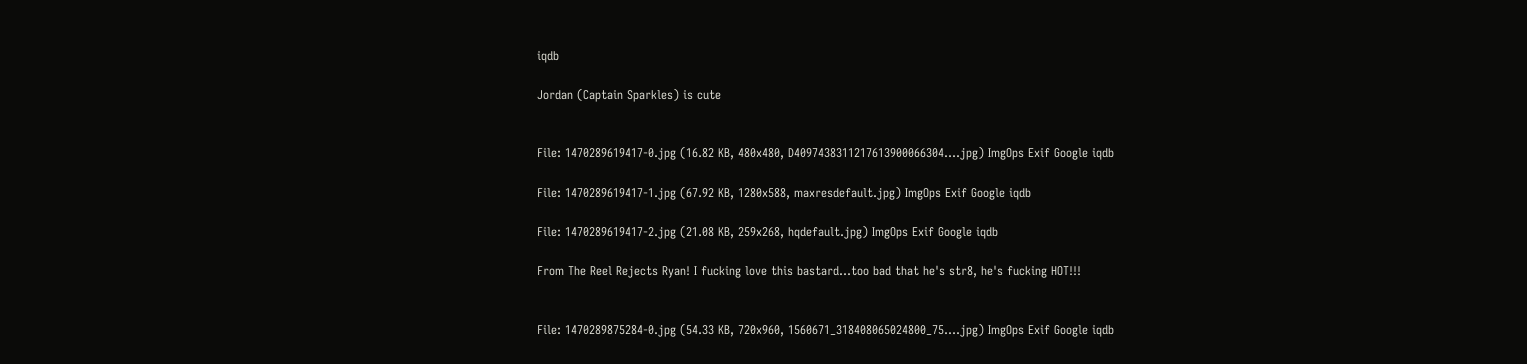iqdb

Jordan (Captain Sparkles) is cute


File: 1470289619417-0.jpg (16.82 KB, 480x480, D4097438311217613900066304….jpg) ImgOps Exif Google iqdb

File: 1470289619417-1.jpg (67.92 KB, 1280x588, maxresdefault.jpg) ImgOps Exif Google iqdb

File: 1470289619417-2.jpg (21.08 KB, 259x268, hqdefault.jpg) ImgOps Exif Google iqdb

From The Reel Rejects Ryan! I fucking love this bastard…too bad that he's str8, he's fucking HOT!!!


File: 1470289875284-0.jpg (54.33 KB, 720x960, 1560671_318408065024800_75….jpg) ImgOps Exif Google iqdb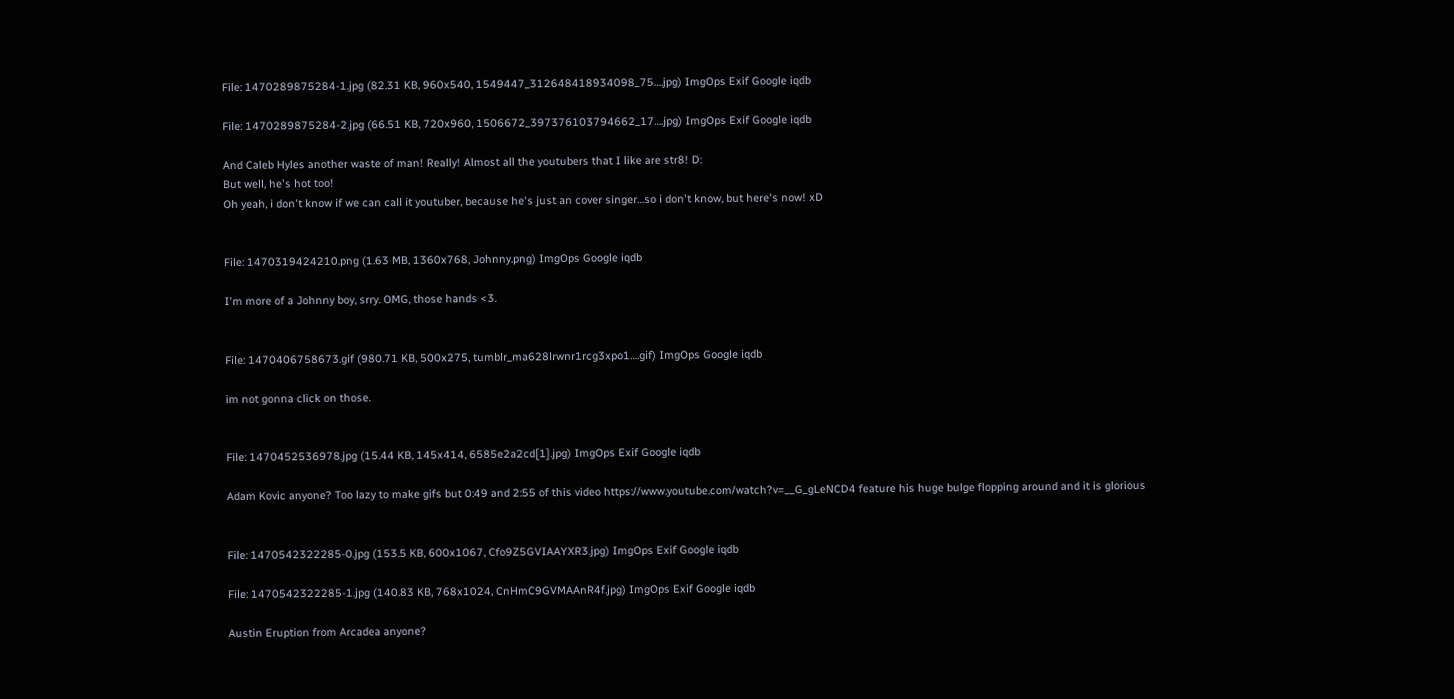File: 1470289875284-1.jpg (82.31 KB, 960x540, 1549447_312648418934098_75….jpg) ImgOps Exif Google iqdb

File: 1470289875284-2.jpg (66.51 KB, 720x960, 1506672_397376103794662_17….jpg) ImgOps Exif Google iqdb

And Caleb Hyles another waste of man! Really! Almost all the youtubers that I like are str8! D:
But well, he's hot too!
Oh yeah, i don't know if we can call it youtuber, because he's just an cover singer…so i don't know, but here's now! xD


File: 1470319424210.png (1.63 MB, 1360x768, Johnny.png) ImgOps Google iqdb

I'm more of a Johnny boy, srry. OMG, those hands <3.


File: 1470406758673.gif (980.71 KB, 500x275, tumblr_ma628lrwnr1rcg3xpo1….gif) ImgOps Google iqdb

im not gonna click on those.


File: 1470452536978.jpg (15.44 KB, 145x414, 6585e2a2cd[1].jpg) ImgOps Exif Google iqdb

Adam Kovic anyone? Too lazy to make gifs but 0:49 and 2:55 of this video https://www.youtube.com/watch?v=__G_gLeNCD4 feature his huge bulge flopping around and it is glorious


File: 1470542322285-0.jpg (153.5 KB, 600x1067, Cfo9Z5GVIAAYXR3.jpg) ImgOps Exif Google iqdb

File: 1470542322285-1.jpg (140.83 KB, 768x1024, CnHmC9GVMAAnR4f.jpg) ImgOps Exif Google iqdb

Austin Eruption from Arcadea anyone?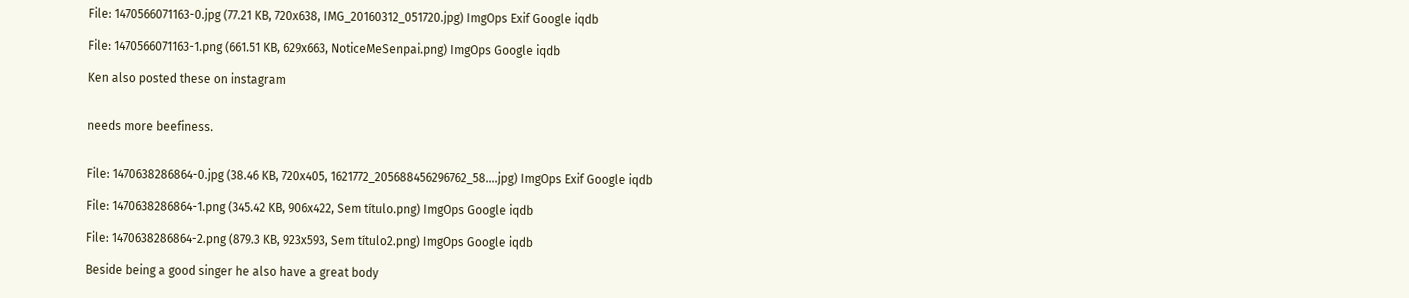File: 1470566071163-0.jpg (77.21 KB, 720x638, IMG_20160312_051720.jpg) ImgOps Exif Google iqdb

File: 1470566071163-1.png (661.51 KB, 629x663, NoticeMeSenpai.png) ImgOps Google iqdb

Ken also posted these on instagram


needs more beefiness.


File: 1470638286864-0.jpg (38.46 KB, 720x405, 1621772_205688456296762_58….jpg) ImgOps Exif Google iqdb

File: 1470638286864-1.png (345.42 KB, 906x422, Sem título.png) ImgOps Google iqdb

File: 1470638286864-2.png (879.3 KB, 923x593, Sem título2.png) ImgOps Google iqdb

Beside being a good singer he also have a great body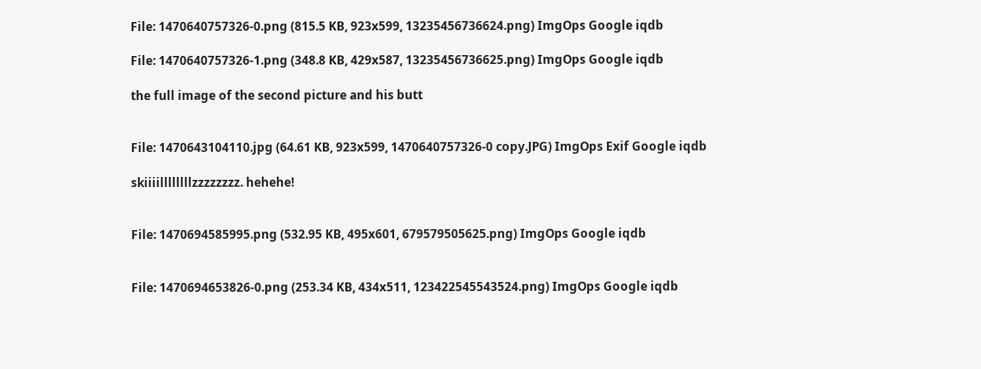File: 1470640757326-0.png (815.5 KB, 923x599, 13235456736624.png) ImgOps Google iqdb

File: 1470640757326-1.png (348.8 KB, 429x587, 13235456736625.png) ImgOps Google iqdb

the full image of the second picture and his butt


File: 1470643104110.jpg (64.61 KB, 923x599, 1470640757326-0 copy.JPG) ImgOps Exif Google iqdb

skiiiillllllllzzzzzzzz. hehehe!


File: 1470694585995.png (532.95 KB, 495x601, 679579505625.png) ImgOps Google iqdb


File: 1470694653826-0.png (253.34 KB, 434x511, 123422545543524.png) ImgOps Google iqdb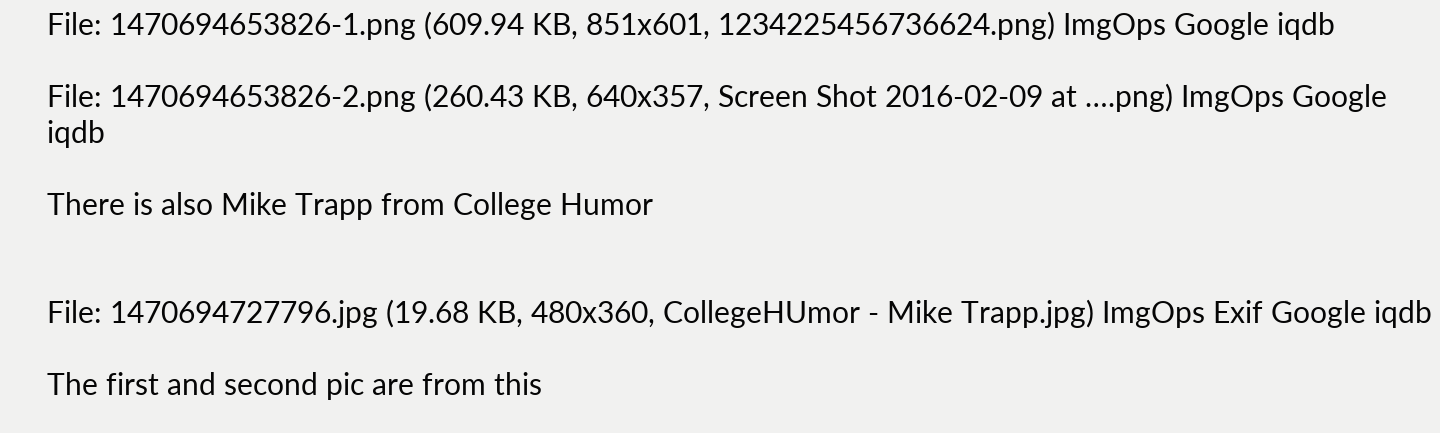File: 1470694653826-1.png (609.94 KB, 851x601, 1234225456736624.png) ImgOps Google iqdb

File: 1470694653826-2.png (260.43 KB, 640x357, Screen Shot 2016-02-09 at ….png) ImgOps Google iqdb

There is also Mike Trapp from College Humor


File: 1470694727796.jpg (19.68 KB, 480x360, CollegeHUmor - Mike Trapp.jpg) ImgOps Exif Google iqdb

The first and second pic are from this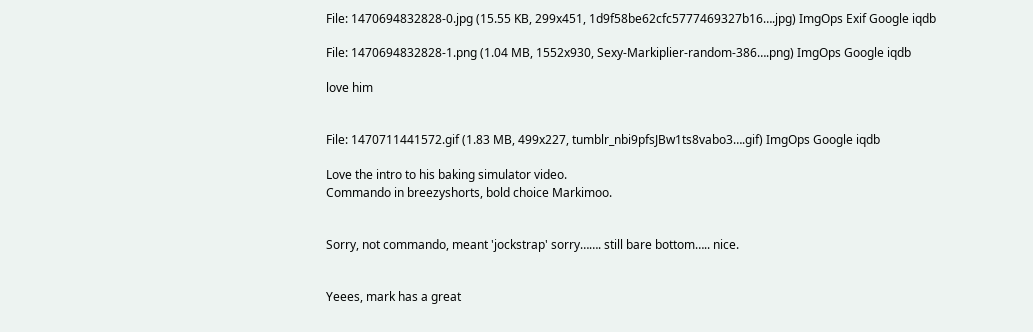File: 1470694832828-0.jpg (15.55 KB, 299x451, 1d9f58be62cfc5777469327b16….jpg) ImgOps Exif Google iqdb

File: 1470694832828-1.png (1.04 MB, 1552x930, Sexy-Markiplier-random-386….png) ImgOps Google iqdb

love him


File: 1470711441572.gif (1.83 MB, 499x227, tumblr_nbi9pfsJBw1ts8vabo3….gif) ImgOps Google iqdb

Love the intro to his baking simulator video.
Commando in breezyshorts, bold choice Markimoo.


Sorry, not commando, meant 'jockstrap' sorry……. still bare bottom….. nice.


Yeees, mark has a great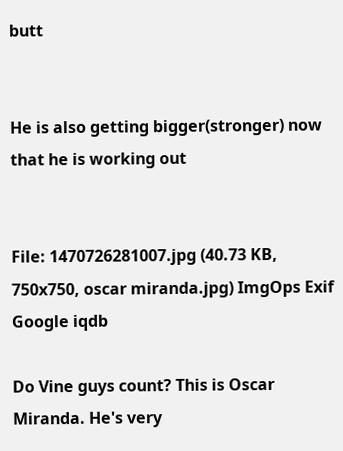butt


He is also getting bigger(stronger) now that he is working out


File: 1470726281007.jpg (40.73 KB, 750x750, oscar miranda.jpg) ImgOps Exif Google iqdb

Do Vine guys count? This is Oscar Miranda. He's very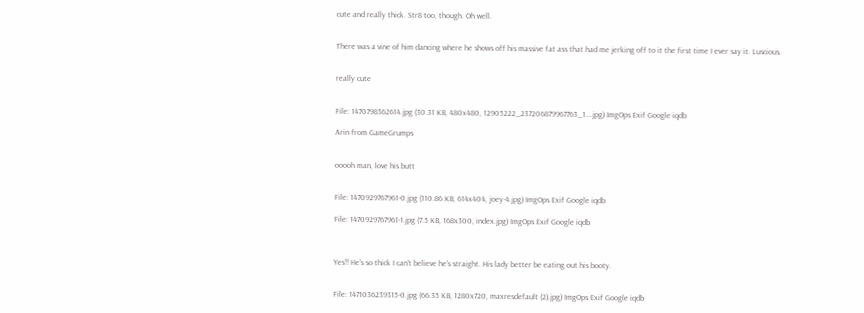cute and really thick. Str8 too, though. Oh well.


There was a vine of him dancing where he shows off his massive fat ass that had me jerking off to it the first time I ever say it. Luscious.


really cute


File: 1470798362614.jpg (30.31 KB, 480x480, 12905222_237206879967763_1….jpg) ImgOps Exif Google iqdb

Arin from GameGrumps


ooooh man, love his butt


File: 1470929767961-0.jpg (110.86 KB, 614x404, joey-4.jpg) ImgOps Exif Google iqdb

File: 1470929767961-1.jpg (7.5 KB, 168x300, index.jpg) ImgOps Exif Google iqdb



Yes!! He's so thick I can't believe he's straight. His lady better be eating out his booty.


File: 1471036239315-0.jpg (66.35 KB, 1280x720, maxresdefault (2).jpg) ImgOps Exif Google iqdb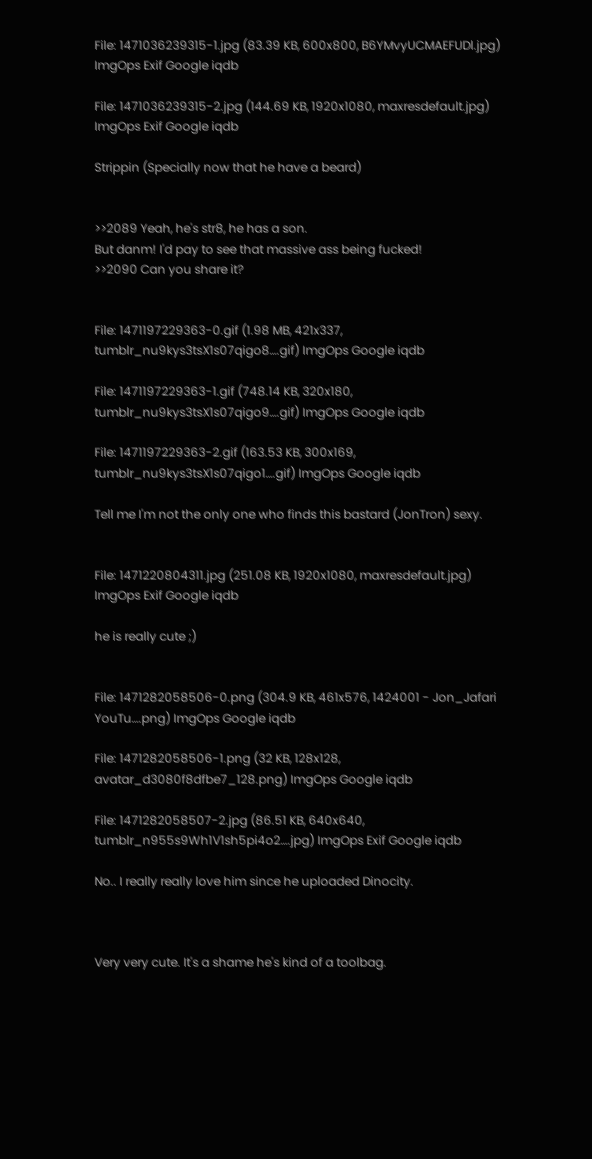File: 1471036239315-1.jpg (83.39 KB, 600x800, B6YMvyUCMAEFUDl.jpg) ImgOps Exif Google iqdb

File: 1471036239315-2.jpg (144.69 KB, 1920x1080, maxresdefault.jpg) ImgOps Exif Google iqdb

Strippin (Specially now that he have a beard)


>>2089 Yeah, he's str8, he has a son.
But danm! I'd pay to see that massive ass being fucked!
>>2090 Can you share it?


File: 1471197229363-0.gif (1.98 MB, 421x337, tumblr_nu9kys3tsX1s07qigo8….gif) ImgOps Google iqdb

File: 1471197229363-1.gif (748.14 KB, 320x180, tumblr_nu9kys3tsX1s07qigo9….gif) ImgOps Google iqdb

File: 1471197229363-2.gif (163.53 KB, 300x169, tumblr_nu9kys3tsX1s07qigo1….gif) ImgOps Google iqdb

Tell me I'm not the only one who finds this bastard (JonTron) sexy.


File: 1471220804311.jpg (251.08 KB, 1920x1080, maxresdefault.jpg) ImgOps Exif Google iqdb

he is really cute ;)


File: 1471282058506-0.png (304.9 KB, 461x576, 1424001 - Jon_Jafari YouTu….png) ImgOps Google iqdb

File: 1471282058506-1.png (32 KB, 128x128, avatar_d3080f8dfbe7_128.png) ImgOps Google iqdb

File: 1471282058507-2.jpg (86.51 KB, 640x640, tumblr_n955s9Wh1V1sh5pi4o2….jpg) ImgOps Exif Google iqdb

No.. I really really love him since he uploaded Dinocity.



Very very cute. It's a shame he's kind of a toolbag.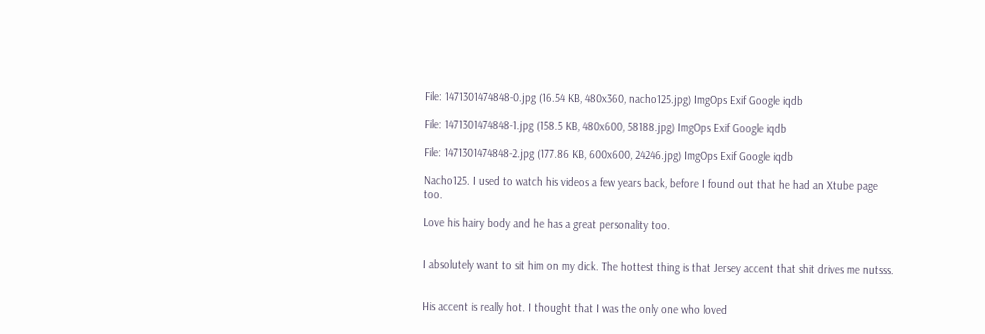File: 1471301474848-0.jpg (16.54 KB, 480x360, nacho125.jpg) ImgOps Exif Google iqdb

File: 1471301474848-1.jpg (158.5 KB, 480x600, 58188.jpg) ImgOps Exif Google iqdb

File: 1471301474848-2.jpg (177.86 KB, 600x600, 24246.jpg) ImgOps Exif Google iqdb

Nacho125. I used to watch his videos a few years back, before I found out that he had an Xtube page too.

Love his hairy body and he has a great personality too.


I absolutely want to sit him on my dick. The hottest thing is that Jersey accent that shit drives me nutsss.


His accent is really hot. I thought that I was the only one who loved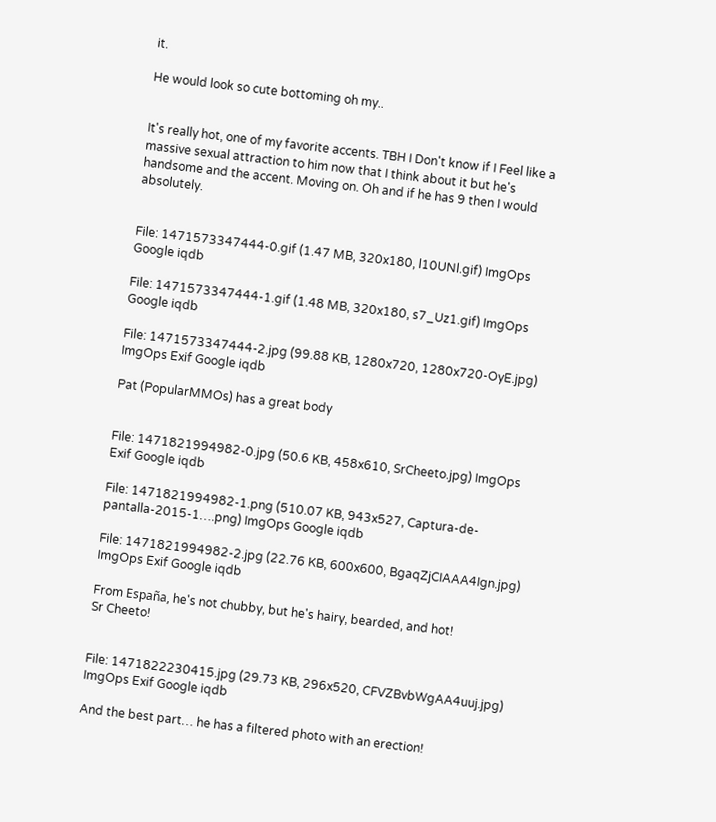it.

He would look so cute bottoming oh my..


It's really hot, one of my favorite accents. TBH I Don't know if I Feel like a massive sexual attraction to him now that I think about it but he's handsome and the accent. Moving on. Oh and if he has 9 then I would absolutely.


File: 1471573347444-0.gif (1.47 MB, 320x180, l10UNl.gif) ImgOps Google iqdb

File: 1471573347444-1.gif (1.48 MB, 320x180, s7_Uz1.gif) ImgOps Google iqdb

File: 1471573347444-2.jpg (99.88 KB, 1280x720, 1280x720-OyE.jpg) ImgOps Exif Google iqdb

Pat (PopularMMOs) has a great body


File: 1471821994982-0.jpg (50.6 KB, 458x610, SrCheeto.jpg) ImgOps Exif Google iqdb

File: 1471821994982-1.png (510.07 KB, 943x527, Captura-de-pantalla-2015-1….png) ImgOps Google iqdb

File: 1471821994982-2.jpg (22.76 KB, 600x600, BgaqZjCIAAA4Ign.jpg) ImgOps Exif Google iqdb

From España, he's not chubby, but he's hairy, bearded, and hot!
Sr Cheeto!


File: 1471822230415.jpg (29.73 KB, 296x520, CFVZBvbWgAA4uuj.jpg) ImgOps Exif Google iqdb

And the best part… he has a filtered photo with an erection!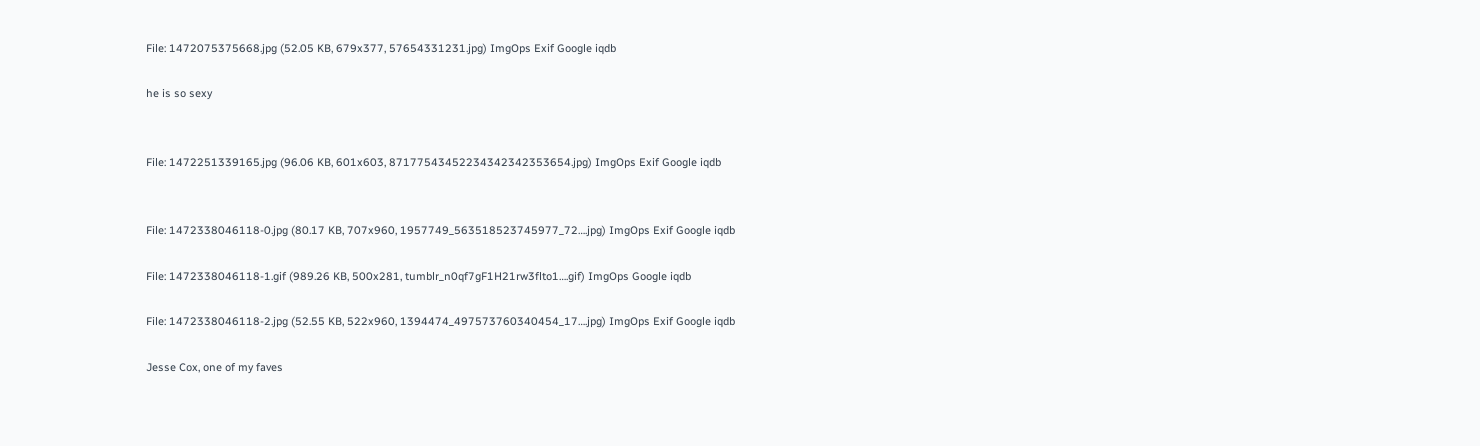File: 1472075375668.jpg (52.05 KB, 679x377, 57654331231.jpg) ImgOps Exif Google iqdb

he is so sexy


File: 1472251339165.jpg (96.06 KB, 601x603, 87177543452234342342353654.jpg) ImgOps Exif Google iqdb


File: 1472338046118-0.jpg (80.17 KB, 707x960, 1957749_563518523745977_72….jpg) ImgOps Exif Google iqdb

File: 1472338046118-1.gif (989.26 KB, 500x281, tumblr_n0qf7gF1H21rw3flto1….gif) ImgOps Google iqdb

File: 1472338046118-2.jpg (52.55 KB, 522x960, 1394474_497573760340454_17….jpg) ImgOps Exif Google iqdb

Jesse Cox, one of my faves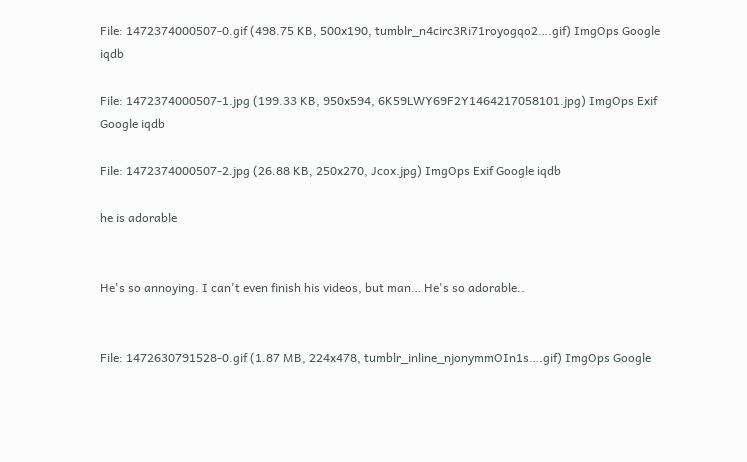File: 1472374000507-0.gif (498.75 KB, 500x190, tumblr_n4circ3Ri71royogqo2….gif) ImgOps Google iqdb

File: 1472374000507-1.jpg (199.33 KB, 950x594, 6K59LWY69F2Y1464217058101.jpg) ImgOps Exif Google iqdb

File: 1472374000507-2.jpg (26.88 KB, 250x270, Jcox.jpg) ImgOps Exif Google iqdb

he is adorable


He's so annoying. I can't even finish his videos, but man… He's so adorable..


File: 1472630791528-0.gif (1.87 MB, 224x478, tumblr_inline_njonymmOIn1s….gif) ImgOps Google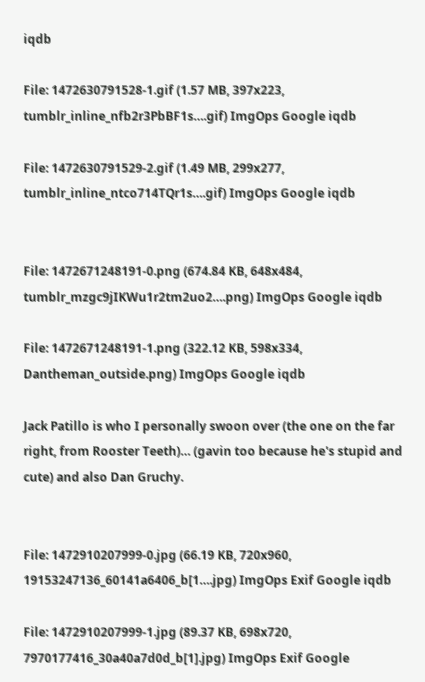iqdb

File: 1472630791528-1.gif (1.57 MB, 397x223, tumblr_inline_nfb2r3PbBF1s….gif) ImgOps Google iqdb

File: 1472630791529-2.gif (1.49 MB, 299x277, tumblr_inline_ntco714TQr1s….gif) ImgOps Google iqdb


File: 1472671248191-0.png (674.84 KB, 648x484, tumblr_mzgc9jIKWu1r2tm2uo2….png) ImgOps Google iqdb

File: 1472671248191-1.png (322.12 KB, 598x334, Dantheman_outside.png) ImgOps Google iqdb

Jack Patillo is who I personally swoon over (the one on the far right, from Rooster Teeth)… (gavin too because he's stupid and cute) and also Dan Gruchy.


File: 1472910207999-0.jpg (66.19 KB, 720x960, 19153247136_60141a6406_b[1….jpg) ImgOps Exif Google iqdb

File: 1472910207999-1.jpg (89.37 KB, 698x720, 7970177416_30a40a7d0d_b[1].jpg) ImgOps Exif Google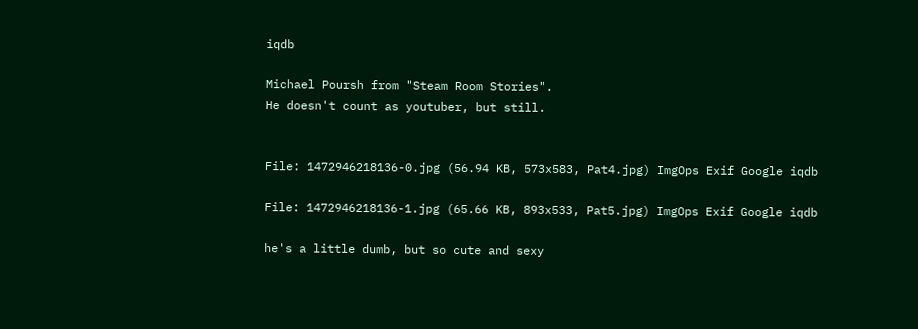iqdb

Michael Poursh from "Steam Room Stories".
He doesn't count as youtuber, but still.


File: 1472946218136-0.jpg (56.94 KB, 573x583, Pat4.jpg) ImgOps Exif Google iqdb

File: 1472946218136-1.jpg (65.66 KB, 893x533, Pat5.jpg) ImgOps Exif Google iqdb

he's a little dumb, but so cute and sexy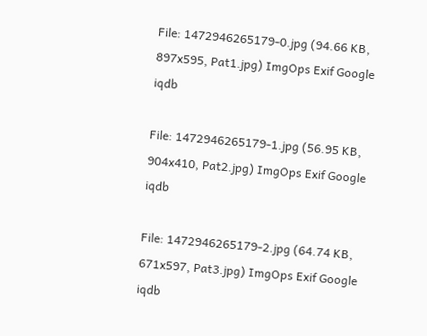File: 1472946265179-0.jpg (94.66 KB, 897x595, Pat1.jpg) ImgOps Exif Google iqdb

File: 1472946265179-1.jpg (56.95 KB, 904x410, Pat2.jpg) ImgOps Exif Google iqdb

File: 1472946265179-2.jpg (64.74 KB, 671x597, Pat3.jpg) ImgOps Exif Google iqdb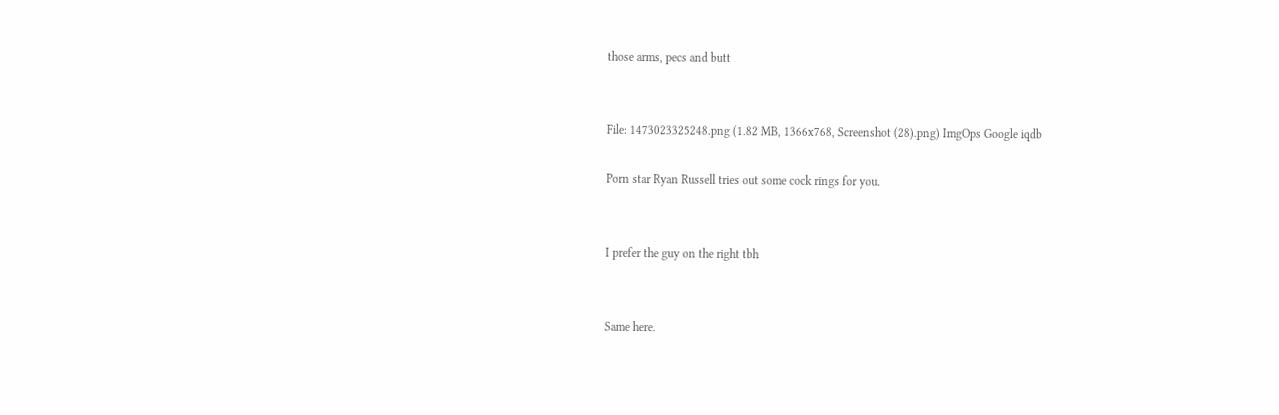those arms, pecs and butt


File: 1473023325248.png (1.82 MB, 1366x768, Screenshot (28).png) ImgOps Google iqdb

Porn star Ryan Russell tries out some cock rings for you.


I prefer the guy on the right tbh


Same here.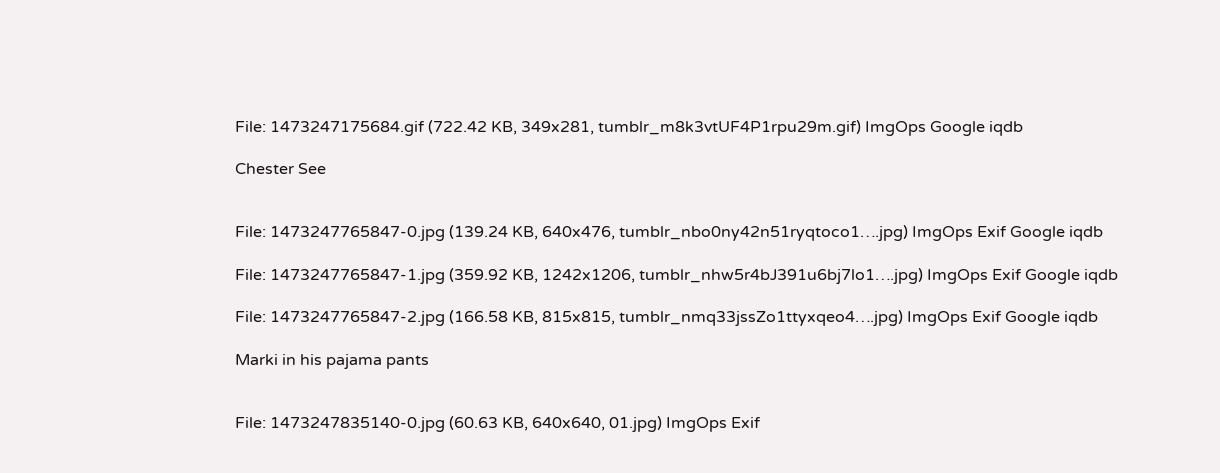File: 1473247175684.gif (722.42 KB, 349x281, tumblr_m8k3vtUF4P1rpu29m.gif) ImgOps Google iqdb

Chester See


File: 1473247765847-0.jpg (139.24 KB, 640x476, tumblr_nbo0ny42n51ryqtoco1….jpg) ImgOps Exif Google iqdb

File: 1473247765847-1.jpg (359.92 KB, 1242x1206, tumblr_nhw5r4bJ391u6bj7lo1….jpg) ImgOps Exif Google iqdb

File: 1473247765847-2.jpg (166.58 KB, 815x815, tumblr_nmq33jssZo1ttyxqeo4….jpg) ImgOps Exif Google iqdb

Marki in his pajama pants


File: 1473247835140-0.jpg (60.63 KB, 640x640, 01.jpg) ImgOps Exif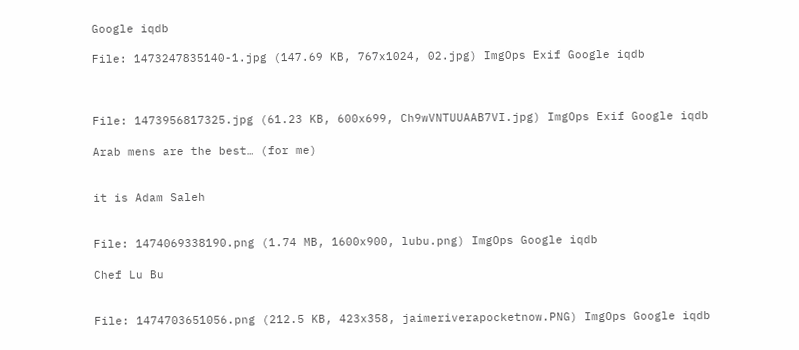Google iqdb

File: 1473247835140-1.jpg (147.69 KB, 767x1024, 02.jpg) ImgOps Exif Google iqdb



File: 1473956817325.jpg (61.23 KB, 600x699, Ch9wVNTUUAAB7VI.jpg) ImgOps Exif Google iqdb

Arab mens are the best… (for me)


it is Adam Saleh


File: 1474069338190.png (1.74 MB, 1600x900, lubu.png) ImgOps Google iqdb

Chef Lu Bu


File: 1474703651056.png (212.5 KB, 423x358, jaimeriverapocketnow.PNG) ImgOps Google iqdb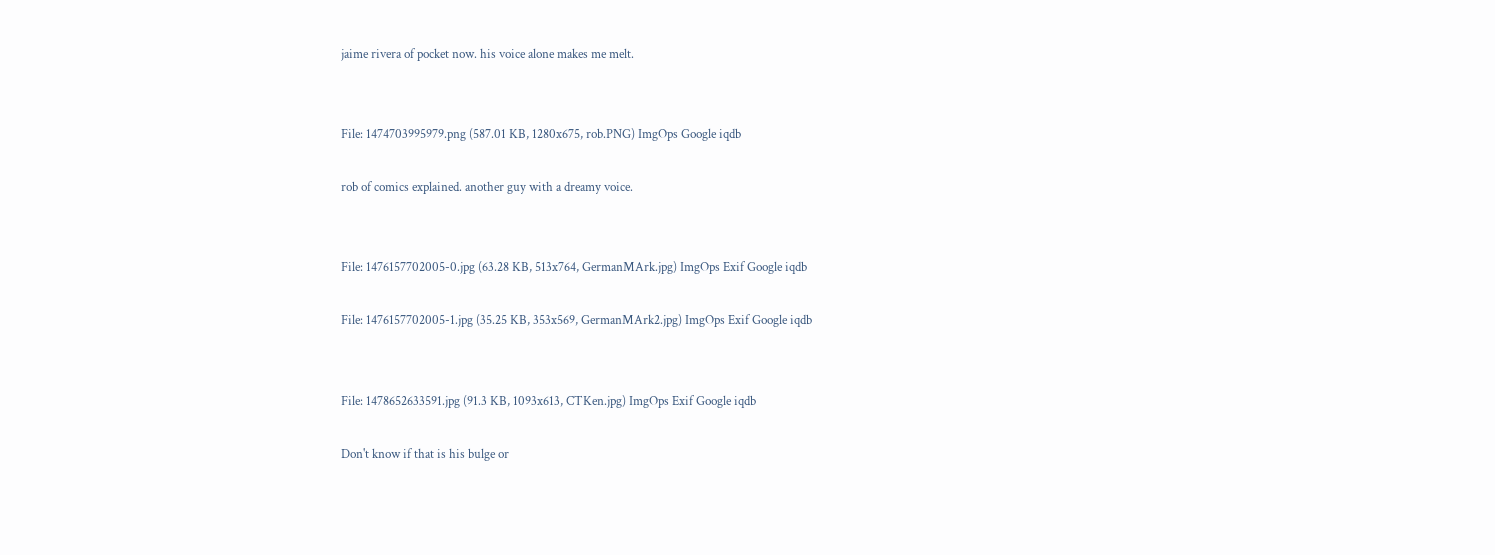jaime rivera of pocket now. his voice alone makes me melt.


File: 1474703995979.png (587.01 KB, 1280x675, rob.PNG) ImgOps Google iqdb

rob of comics explained. another guy with a dreamy voice.


File: 1476157702005-0.jpg (63.28 KB, 513x764, GermanMArk.jpg) ImgOps Exif Google iqdb

File: 1476157702005-1.jpg (35.25 KB, 353x569, GermanMArk2.jpg) ImgOps Exif Google iqdb


File: 1478652633591.jpg (91.3 KB, 1093x613, CTKen.jpg) ImgOps Exif Google iqdb

Don't know if that is his bulge or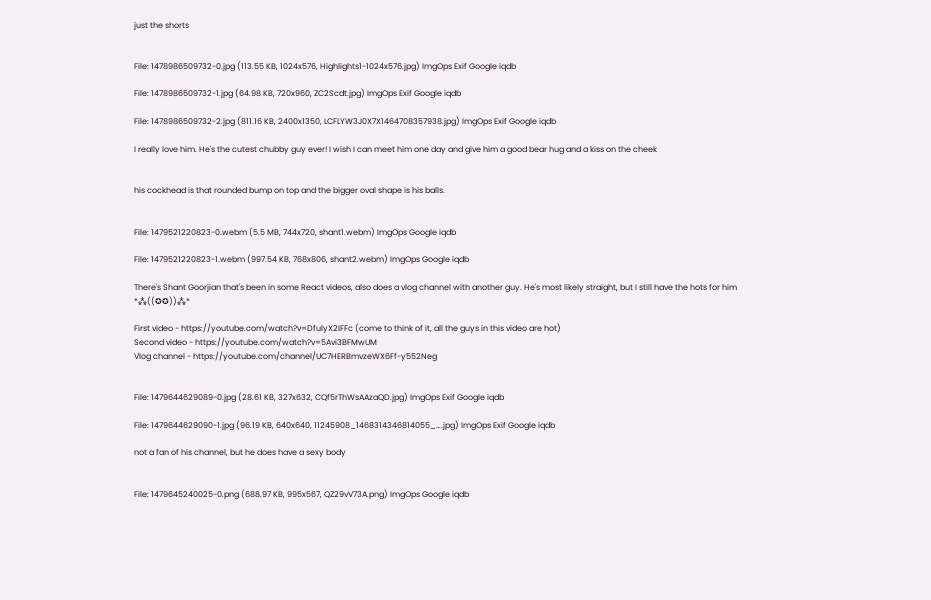just the shorts


File: 1478986509732-0.jpg (113.55 KB, 1024x576, Highlights1-1024x576.jpg) ImgOps Exif Google iqdb

File: 1478986509732-1.jpg (64.98 KB, 720x960, ZC2Scdt.jpg) ImgOps Exif Google iqdb

File: 1478986509732-2.jpg (811.16 KB, 2400x1350, LCFLYW3J0X7X1464708357938.jpg) ImgOps Exif Google iqdb

I really love him. He's the cutest chubby guy ever! I wish I can meet him one day and give him a good bear hug and a kiss on the cheek


his cockhead is that rounded bump on top and the bigger oval shape is his balls.


File: 1479521220823-0.webm (5.5 MB, 744x720, shant1.webm) ImgOps Google iqdb

File: 1479521220823-1.webm (997.54 KB, 768x806, shant2.webm) ImgOps Google iqdb

There's Shant Goorjian that's been in some React videos, also does a vlog channel with another guy. He's most likely straight, but I still have the hots for him *⁂((✪✪))⁂*

First video - https://youtube.com/watch?v=DfulyX2IFFc (come to think of it, all the guys in this video are hot)
Second video - https://youtube.com/watch?v=5Avi3BFMwUM
Vlog channel - https://youtube.com/channel/UC7HERBmvzeWX6Ff-y552Neg


File: 1479644629089-0.jpg (28.61 KB, 327x632, CQf5rThWsAAzaQD.jpg) ImgOps Exif Google iqdb

File: 1479644629090-1.jpg (96.19 KB, 640x640, 11245908_1468314346814055_….jpg) ImgOps Exif Google iqdb

not a fan of his channel, but he does have a sexy body


File: 1479645240025-0.png (688.97 KB, 995x567, QZ29vV73A.png) ImgOps Google iqdb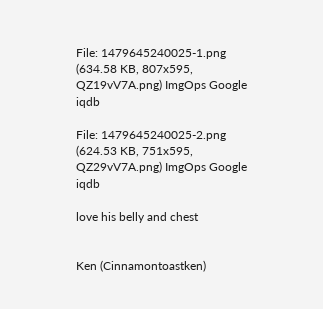File: 1479645240025-1.png (634.58 KB, 807x595, QZ19vV7A.png) ImgOps Google iqdb

File: 1479645240025-2.png (624.53 KB, 751x595, QZ29vV7A.png) ImgOps Google iqdb

love his belly and chest


Ken (Cinnamontoastken)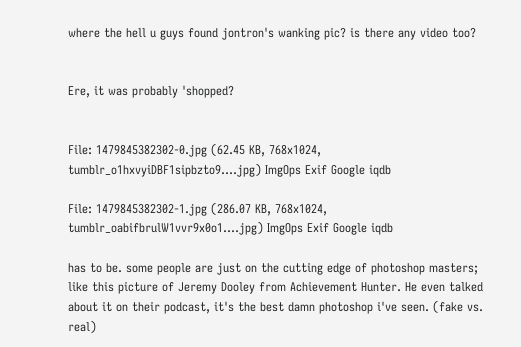where the hell u guys found jontron's wanking pic? is there any video too?


Ere, it was probably 'shopped?


File: 1479845382302-0.jpg (62.45 KB, 768x1024, tumblr_o1hxvyiDBF1sipbzto9….jpg) ImgOps Exif Google iqdb

File: 1479845382302-1.jpg (286.07 KB, 768x1024, tumblr_oabifbrulW1vvr9x0o1….jpg) ImgOps Exif Google iqdb

has to be. some people are just on the cutting edge of photoshop masters; like this picture of Jeremy Dooley from Achievement Hunter. He even talked about it on their podcast, it's the best damn photoshop i've seen. (fake vs. real)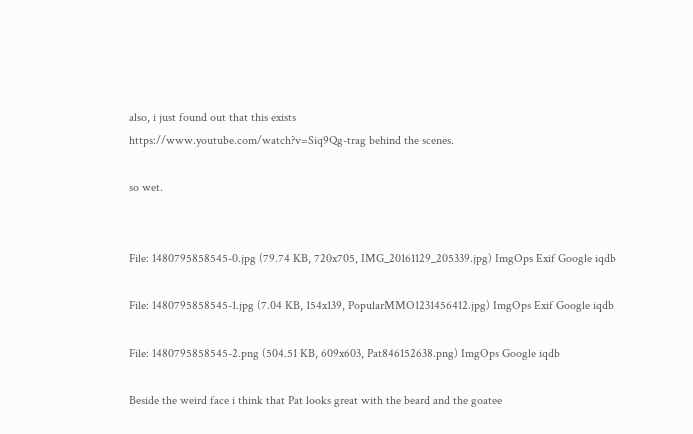also, i just found out that this exists
https://www.youtube.com/watch?v=Siq9Qg-trag behind the scenes.

so wet.


File: 1480795858545-0.jpg (79.74 KB, 720x705, IMG_20161129_205339.jpg) ImgOps Exif Google iqdb

File: 1480795858545-1.jpg (7.04 KB, 154x139, PopularMMO1231456412.jpg) ImgOps Exif Google iqdb

File: 1480795858545-2.png (504.51 KB, 609x603, Pat846152638.png) ImgOps Google iqdb

Beside the weird face i think that Pat looks great with the beard and the goatee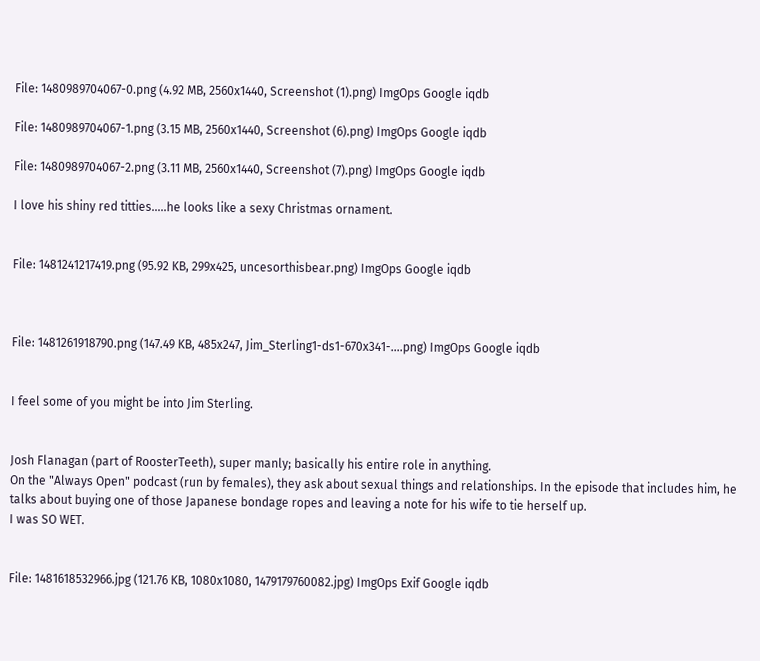File: 1480989704067-0.png (4.92 MB, 2560x1440, Screenshot (1).png) ImgOps Google iqdb

File: 1480989704067-1.png (3.15 MB, 2560x1440, Screenshot (6).png) ImgOps Google iqdb

File: 1480989704067-2.png (3.11 MB, 2560x1440, Screenshot (7).png) ImgOps Google iqdb

I love his shiny red titties…..he looks like a sexy Christmas ornament.


File: 1481241217419.png (95.92 KB, 299x425, uncesorthisbear.png) ImgOps Google iqdb



File: 1481261918790.png (147.49 KB, 485x247, Jim_Sterling1-ds1-670x341-….png) ImgOps Google iqdb


I feel some of you might be into Jim Sterling.


Josh Flanagan (part of RoosterTeeth), super manly; basically his entire role in anything.
On the "Always Open" podcast (run by females), they ask about sexual things and relationships. In the episode that includes him, he talks about buying one of those Japanese bondage ropes and leaving a note for his wife to tie herself up.
I was SO WET.


File: 1481618532966.jpg (121.76 KB, 1080x1080, 1479179760082.jpg) ImgOps Exif Google iqdb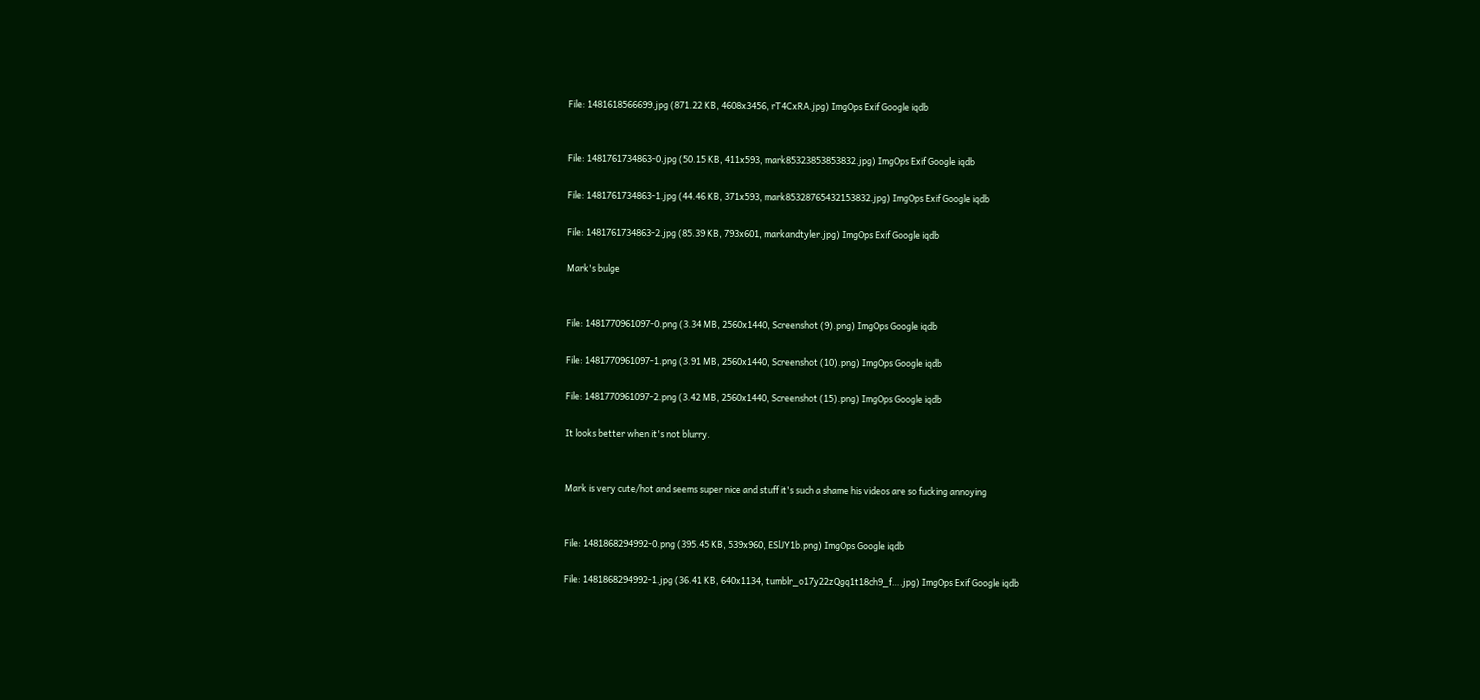File: 1481618566699.jpg (871.22 KB, 4608x3456, rT4CxRA.jpg) ImgOps Exif Google iqdb


File: 1481761734863-0.jpg (50.15 KB, 411x593, mark85323853853832.jpg) ImgOps Exif Google iqdb

File: 1481761734863-1.jpg (44.46 KB, 371x593, mark85328765432153832.jpg) ImgOps Exif Google iqdb

File: 1481761734863-2.jpg (85.39 KB, 793x601, markandtyler.jpg) ImgOps Exif Google iqdb

Mark's bulge


File: 1481770961097-0.png (3.34 MB, 2560x1440, Screenshot (9).png) ImgOps Google iqdb

File: 1481770961097-1.png (3.91 MB, 2560x1440, Screenshot (10).png) ImgOps Google iqdb

File: 1481770961097-2.png (3.42 MB, 2560x1440, Screenshot (15).png) ImgOps Google iqdb

It looks better when it's not blurry.


Mark is very cute/hot and seems super nice and stuff it's such a shame his videos are so fucking annoying


File: 1481868294992-0.png (395.45 KB, 539x960, ESlJY1b.png) ImgOps Google iqdb

File: 1481868294992-1.jpg (36.41 KB, 640x1134, tumblr_o17y22zQgq1t18ch9_f….jpg) ImgOps Exif Google iqdb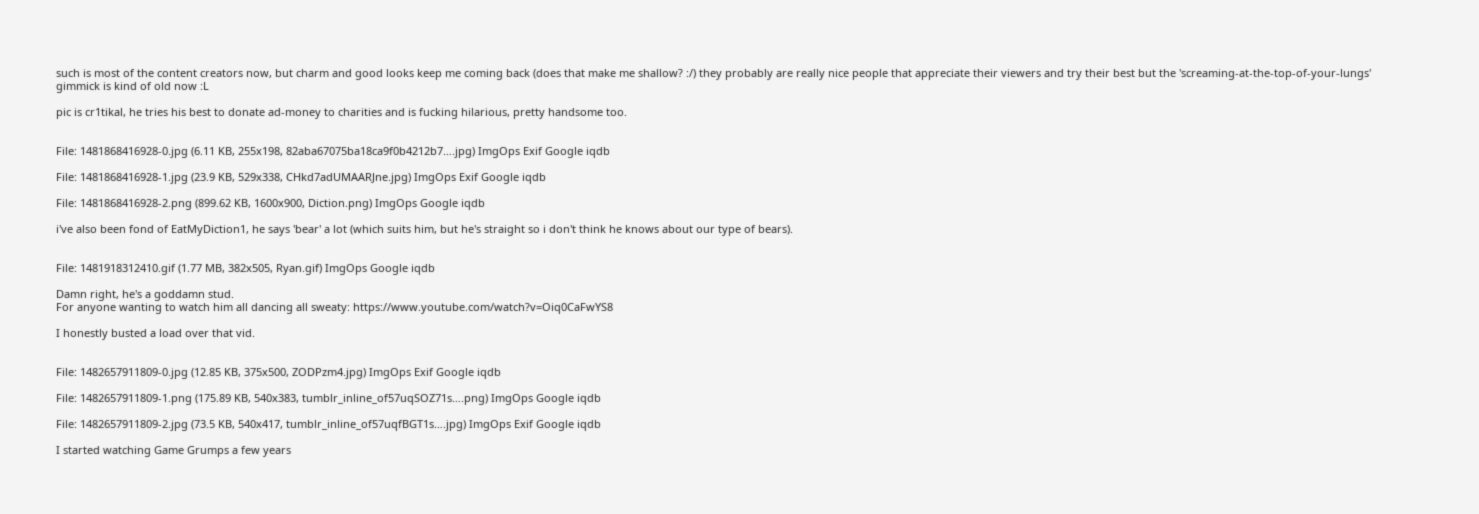such is most of the content creators now, but charm and good looks keep me coming back (does that make me shallow? :/) they probably are really nice people that appreciate their viewers and try their best but the 'screaming-at-the-top-of-your-lungs' gimmick is kind of old now :L

pic is cr1tikal, he tries his best to donate ad-money to charities and is fucking hilarious, pretty handsome too.


File: 1481868416928-0.jpg (6.11 KB, 255x198, 82aba67075ba18ca9f0b4212b7….jpg) ImgOps Exif Google iqdb

File: 1481868416928-1.jpg (23.9 KB, 529x338, CHkd7adUMAARJne.jpg) ImgOps Exif Google iqdb

File: 1481868416928-2.png (899.62 KB, 1600x900, Diction.png) ImgOps Google iqdb

i've also been fond of EatMyDiction1, he says 'bear' a lot (which suits him, but he's straight so i don't think he knows about our type of bears).


File: 1481918312410.gif (1.77 MB, 382x505, Ryan.gif) ImgOps Google iqdb

Damn right, he's a goddamn stud.
For anyone wanting to watch him all dancing all sweaty: https://www.youtube.com/watch?v=Oiq0CaFwYS8

I honestly busted a load over that vid.


File: 1482657911809-0.jpg (12.85 KB, 375x500, ZODPzm4.jpg) ImgOps Exif Google iqdb

File: 1482657911809-1.png (175.89 KB, 540x383, tumblr_inline_of57uqSOZ71s….png) ImgOps Google iqdb

File: 1482657911809-2.jpg (73.5 KB, 540x417, tumblr_inline_of57uqfBGT1s….jpg) ImgOps Exif Google iqdb

I started watching Game Grumps a few years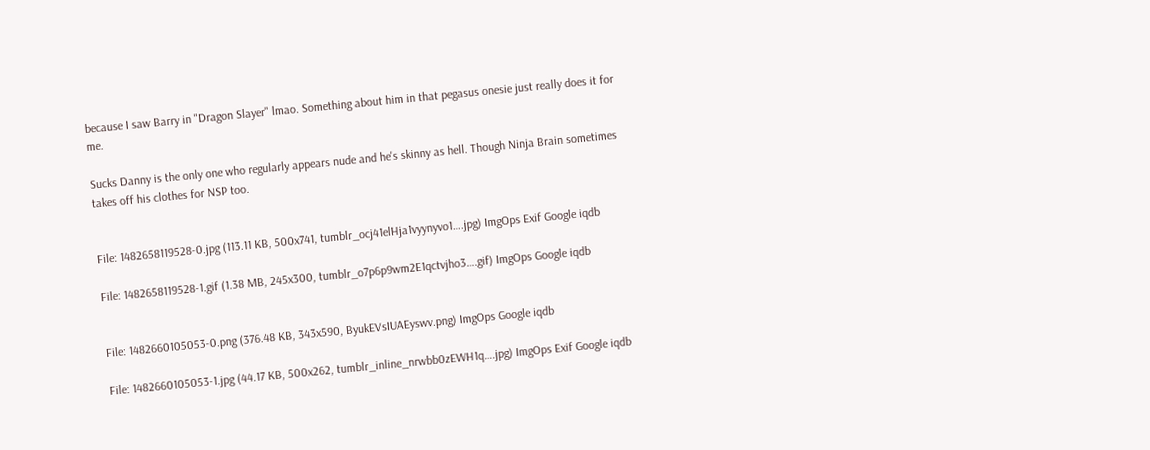because I saw Barry in "Dragon Slayer" lmao. Something about him in that pegasus onesie just really does it for me.

Sucks Danny is the only one who regularly appears nude and he's skinny as hell. Though Ninja Brain sometimes takes off his clothes for NSP too.


File: 1482658119528-0.jpg (113.11 KB, 500x741, tumblr_ocj41elHja1vyynyvo1….jpg) ImgOps Exif Google iqdb

File: 1482658119528-1.gif (1.38 MB, 245x300, tumblr_o7p6p9wm2E1qctvjho3….gif) ImgOps Google iqdb


File: 1482660105053-0.png (376.48 KB, 343x590, ByukEVsIUAEyswv.png) ImgOps Google iqdb

File: 1482660105053-1.jpg (44.17 KB, 500x262, tumblr_inline_nrwbb0zEWH1q….jpg) ImgOps Exif Google iqdb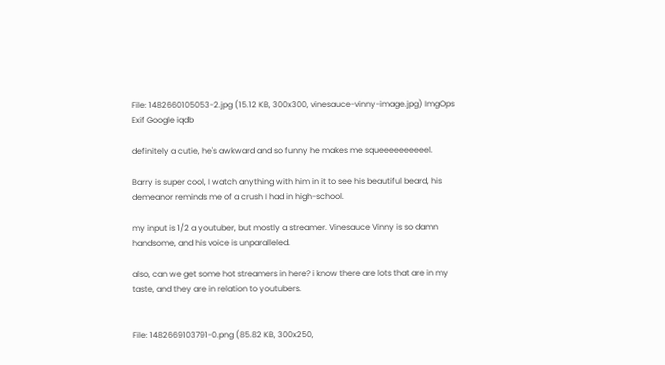File: 1482660105053-2.jpg (15.12 KB, 300x300, vinesauce-vinny-image.jpg) ImgOps Exif Google iqdb

definitely a cutie, he's awkward and so funny he makes me squeeeeeeeeeel.

Barry is super cool, I watch anything with him in it to see his beautiful beard, his demeanor reminds me of a crush I had in high-school.

my input is 1/2 a youtuber, but mostly a streamer. Vinesauce Vinny is so damn handsome, and his voice is unparalleled.

also, can we get some hot streamers in here? i know there are lots that are in my taste, and they are in relation to youtubers.


File: 1482669103791-0.png (85.82 KB, 300x250,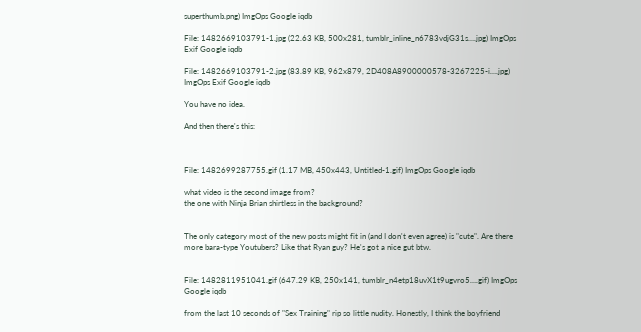superthumb.png) ImgOps Google iqdb

File: 1482669103791-1.jpg (22.63 KB, 500x281, tumblr_inline_n6783vdjG31s….jpg) ImgOps Exif Google iqdb

File: 1482669103791-2.jpg (83.89 KB, 962x879, 2D408A8900000578-3267225-i….jpg) ImgOps Exif Google iqdb

You have no idea.

And then there's this:



File: 1482699287755.gif (1.17 MB, 450x443, Untitled-1.gif) ImgOps Google iqdb

what video is the second image from?
the one with Ninja Brian shirtless in the background?


The only category most of the new posts might fit in (and I don't even agree) is "cute". Are there more bara-type Youtubers? Like that Ryan guy? He's got a nice gut btw.


File: 1482811951041.gif (647.29 KB, 250x141, tumblr_n4etp18uvX1t9ugvro5….gif) ImgOps Google iqdb

from the last 10 seconds of "Sex Training" rip so little nudity. Honestly, I think the boyfriend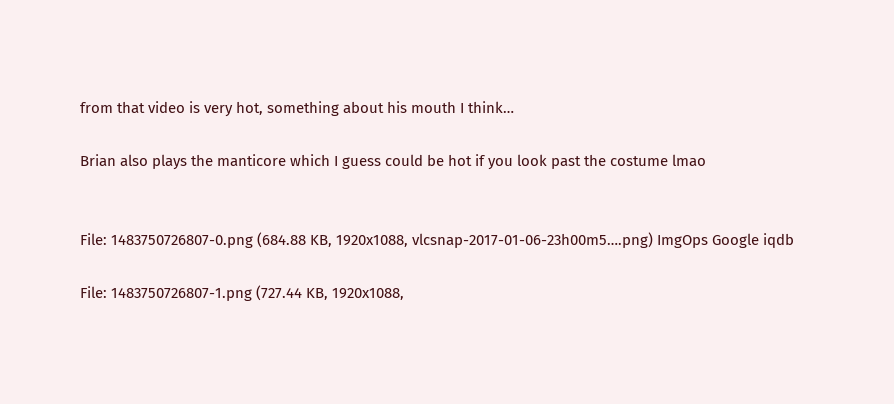from that video is very hot, something about his mouth I think…

Brian also plays the manticore which I guess could be hot if you look past the costume lmao


File: 1483750726807-0.png (684.88 KB, 1920x1088, vlcsnap-2017-01-06-23h00m5….png) ImgOps Google iqdb

File: 1483750726807-1.png (727.44 KB, 1920x1088,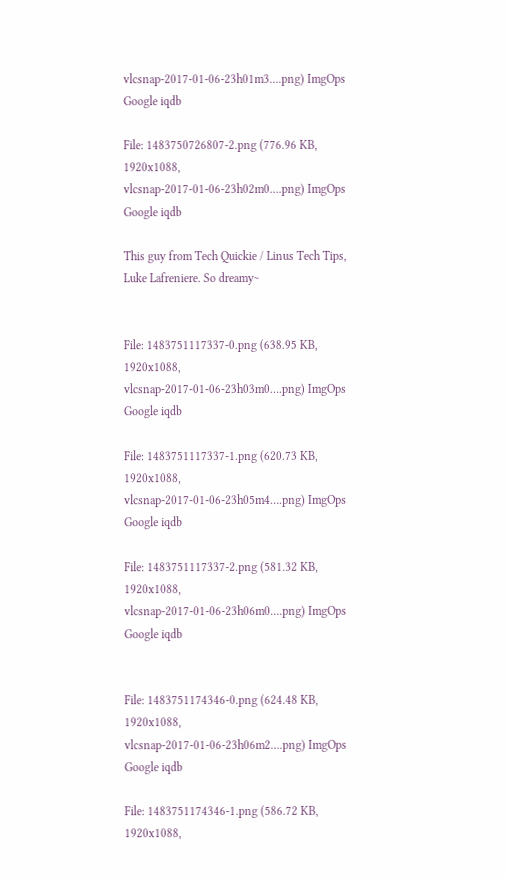vlcsnap-2017-01-06-23h01m3….png) ImgOps Google iqdb

File: 1483750726807-2.png (776.96 KB, 1920x1088, vlcsnap-2017-01-06-23h02m0….png) ImgOps Google iqdb

This guy from Tech Quickie / Linus Tech Tips, Luke Lafreniere. So dreamy~


File: 1483751117337-0.png (638.95 KB, 1920x1088, vlcsnap-2017-01-06-23h03m0….png) ImgOps Google iqdb

File: 1483751117337-1.png (620.73 KB, 1920x1088, vlcsnap-2017-01-06-23h05m4….png) ImgOps Google iqdb

File: 1483751117337-2.png (581.32 KB, 1920x1088, vlcsnap-2017-01-06-23h06m0….png) ImgOps Google iqdb


File: 1483751174346-0.png (624.48 KB, 1920x1088, vlcsnap-2017-01-06-23h06m2….png) ImgOps Google iqdb

File: 1483751174346-1.png (586.72 KB, 1920x1088,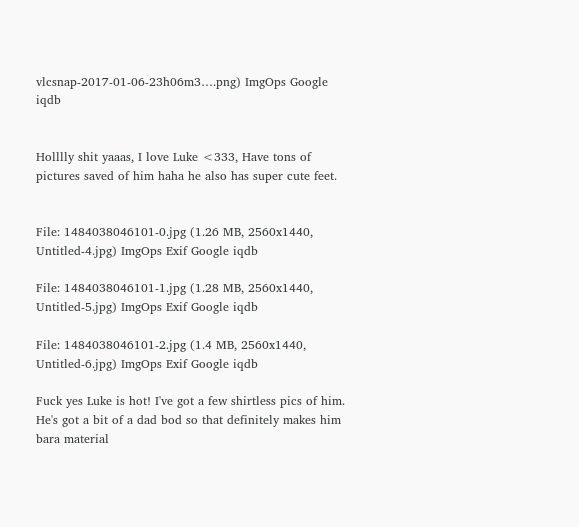vlcsnap-2017-01-06-23h06m3….png) ImgOps Google iqdb


Holllly shit yaaas, I love Luke <333, Have tons of pictures saved of him haha he also has super cute feet.


File: 1484038046101-0.jpg (1.26 MB, 2560x1440, Untitled-4.jpg) ImgOps Exif Google iqdb

File: 1484038046101-1.jpg (1.28 MB, 2560x1440, Untitled-5.jpg) ImgOps Exif Google iqdb

File: 1484038046101-2.jpg (1.4 MB, 2560x1440, Untitled-6.jpg) ImgOps Exif Google iqdb

Fuck yes Luke is hot! I've got a few shirtless pics of him. He's got a bit of a dad bod so that definitely makes him bara material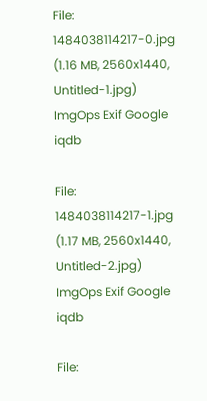File: 1484038114217-0.jpg (1.16 MB, 2560x1440, Untitled-1.jpg) ImgOps Exif Google iqdb

File: 1484038114217-1.jpg (1.17 MB, 2560x1440, Untitled-2.jpg) ImgOps Exif Google iqdb

File: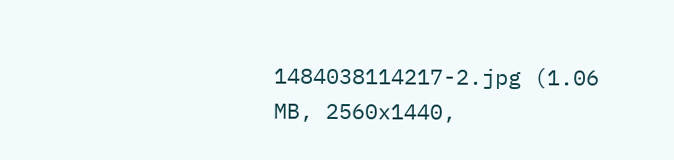1484038114217-2.jpg (1.06 MB, 2560x1440,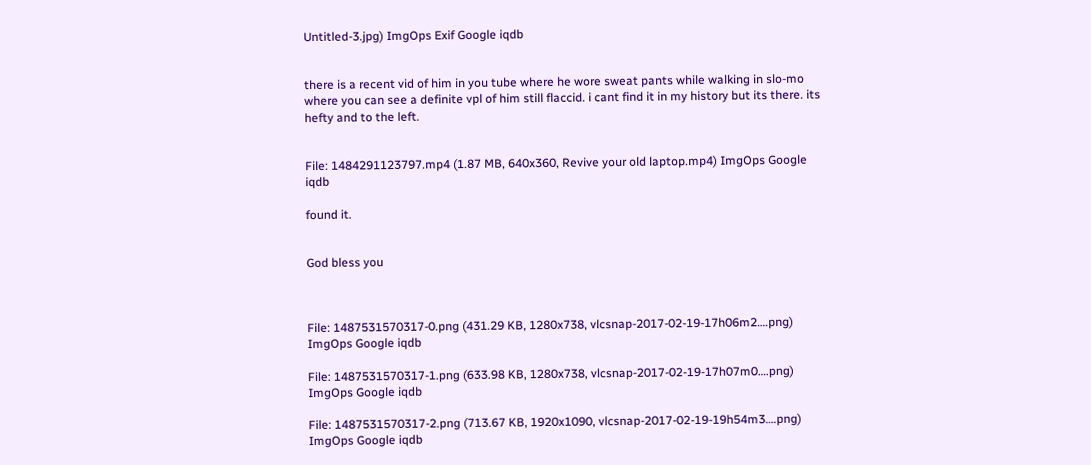Untitled-3.jpg) ImgOps Exif Google iqdb


there is a recent vid of him in you tube where he wore sweat pants while walking in slo-mo where you can see a definite vpl of him still flaccid. i cant find it in my history but its there. its hefty and to the left.


File: 1484291123797.mp4 (1.87 MB, 640x360, Revive your old laptop.mp4) ImgOps Google iqdb

found it.


God bless you



File: 1487531570317-0.png (431.29 KB, 1280x738, vlcsnap-2017-02-19-17h06m2….png) ImgOps Google iqdb

File: 1487531570317-1.png (633.98 KB, 1280x738, vlcsnap-2017-02-19-17h07m0….png) ImgOps Google iqdb

File: 1487531570317-2.png (713.67 KB, 1920x1090, vlcsnap-2017-02-19-19h54m3….png) ImgOps Google iqdb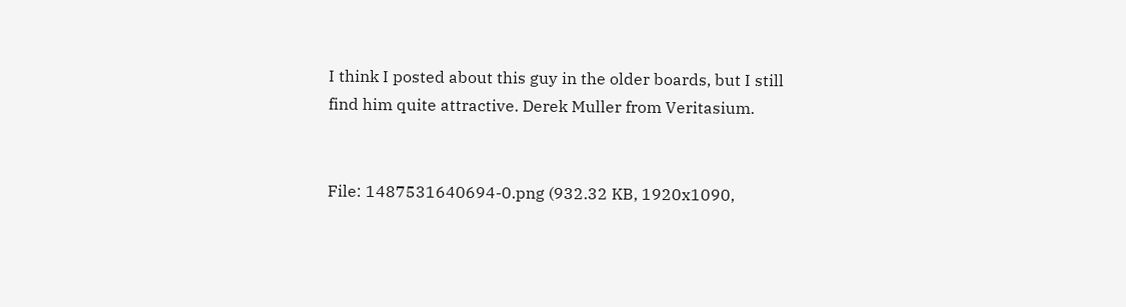I think I posted about this guy in the older boards, but I still find him quite attractive. Derek Muller from Veritasium.


File: 1487531640694-0.png (932.32 KB, 1920x1090,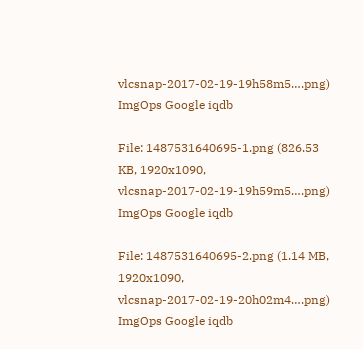vlcsnap-2017-02-19-19h58m5….png) ImgOps Google iqdb

File: 1487531640695-1.png (826.53 KB, 1920x1090, vlcsnap-2017-02-19-19h59m5….png) ImgOps Google iqdb

File: 1487531640695-2.png (1.14 MB, 1920x1090, vlcsnap-2017-02-19-20h02m4….png) ImgOps Google iqdb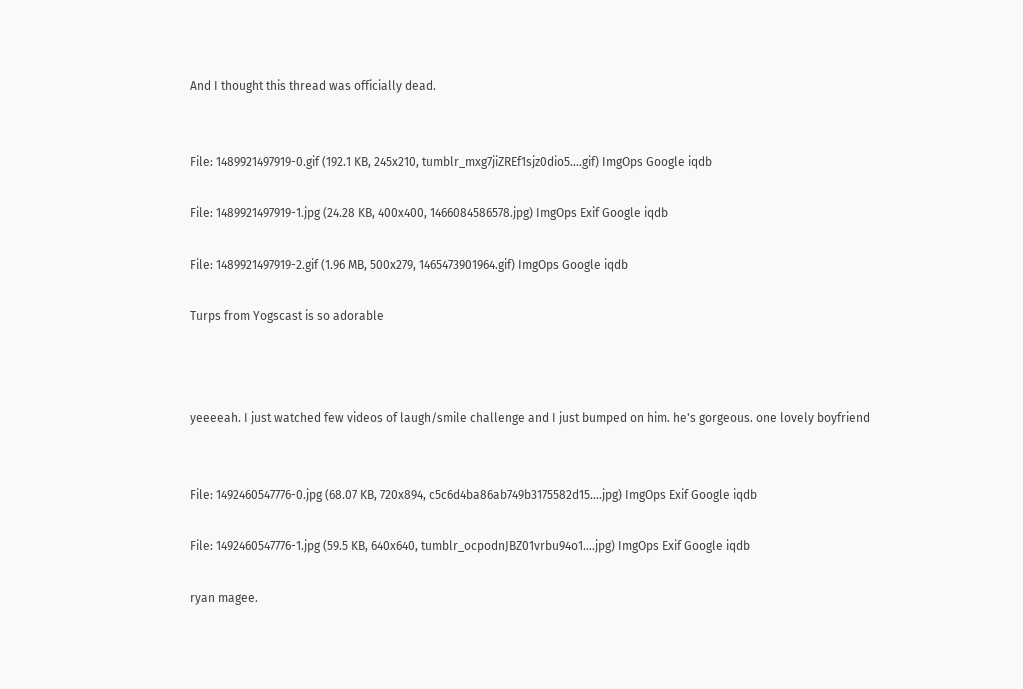And I thought this thread was officially dead.


File: 1489921497919-0.gif (192.1 KB, 245x210, tumblr_mxg7jiZREf1sjz0dio5….gif) ImgOps Google iqdb

File: 1489921497919-1.jpg (24.28 KB, 400x400, 1466084586578.jpg) ImgOps Exif Google iqdb

File: 1489921497919-2.gif (1.96 MB, 500x279, 1465473901964.gif) ImgOps Google iqdb

Turps from Yogscast is so adorable



yeeeeah. I just watched few videos of laugh/smile challenge and I just bumped on him. he's gorgeous. one lovely boyfriend


File: 1492460547776-0.jpg (68.07 KB, 720x894, c5c6d4ba86ab749b3175582d15….jpg) ImgOps Exif Google iqdb

File: 1492460547776-1.jpg (59.5 KB, 640x640, tumblr_ocpodnJBZ01vrbu94o1….jpg) ImgOps Exif Google iqdb

ryan magee.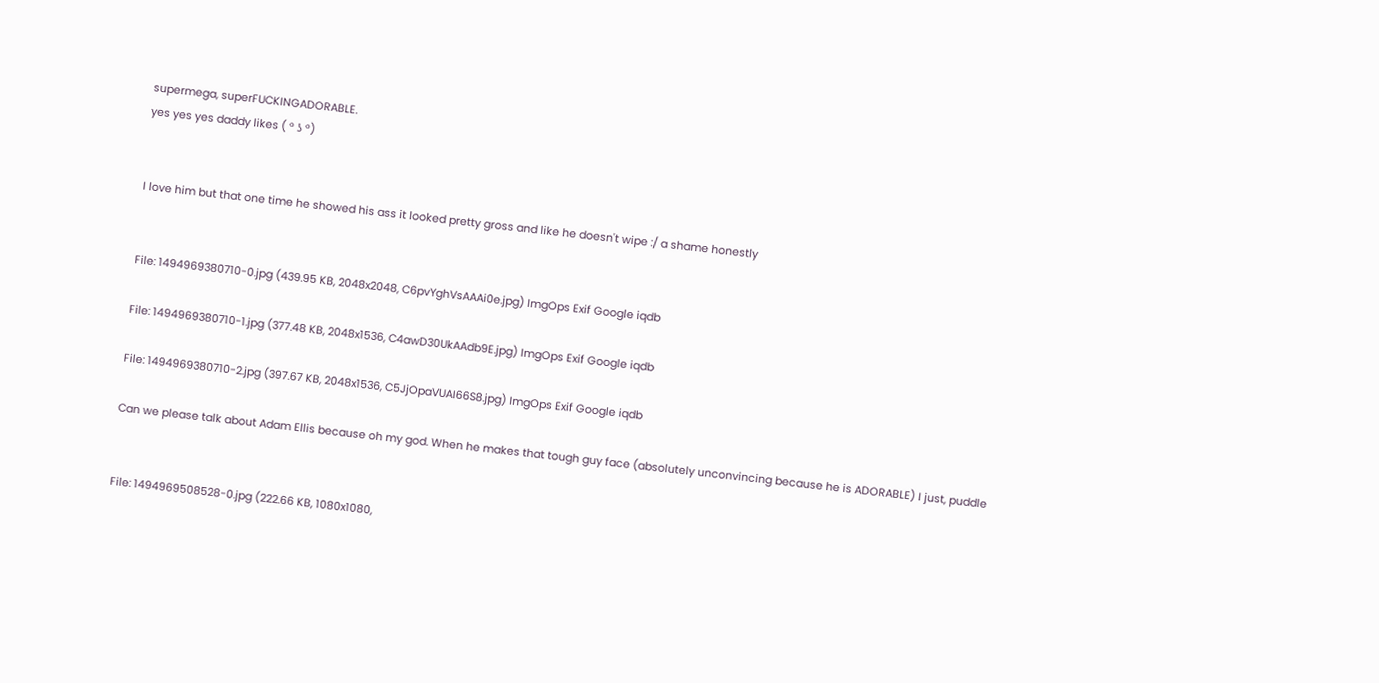supermega, superFUCKINGADORABLE.
yes yes yes daddy likes ( ° ʖ °)


I love him but that one time he showed his ass it looked pretty gross and like he doesn't wipe :/ a shame honestly


File: 1494969380710-0.jpg (439.95 KB, 2048x2048, C6pvYghVsAAAi0e.jpg) ImgOps Exif Google iqdb

File: 1494969380710-1.jpg (377.48 KB, 2048x1536, C4awD30UkAAdb9E.jpg) ImgOps Exif Google iqdb

File: 1494969380710-2.jpg (397.67 KB, 2048x1536, C5JjOpaVUAI66S8.jpg) ImgOps Exif Google iqdb

Can we please talk about Adam Ellis because oh my god. When he makes that tough guy face (absolutely unconvincing because he is ADORABLE) I just, puddle


File: 1494969508528-0.jpg (222.66 KB, 1080x1080,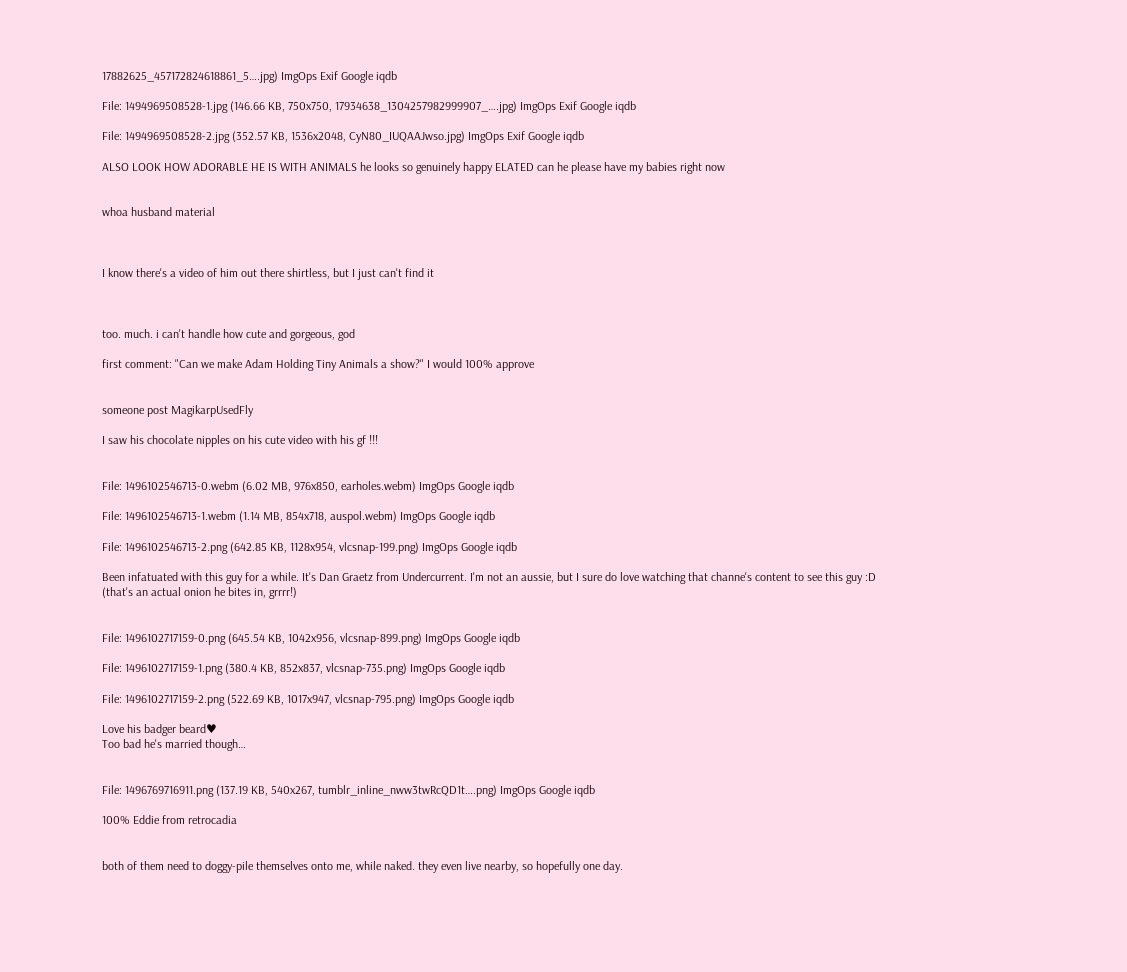17882625_457172824618861_5….jpg) ImgOps Exif Google iqdb

File: 1494969508528-1.jpg (146.66 KB, 750x750, 17934638_1304257982999907_….jpg) ImgOps Exif Google iqdb

File: 1494969508528-2.jpg (352.57 KB, 1536x2048, CyN80_IUQAAJwso.jpg) ImgOps Exif Google iqdb

ALSO LOOK HOW ADORABLE HE IS WITH ANIMALS he looks so genuinely happy ELATED can he please have my babies right now


whoa husband material



I know there's a video of him out there shirtless, but I just can't find it



too. much. i can't handle how cute and gorgeous, god

first comment: "Can we make Adam Holding Tiny Animals a show?" I would 100% approve


someone post MagikarpUsedFly

I saw his chocolate nipples on his cute video with his gf !!!


File: 1496102546713-0.webm (6.02 MB, 976x850, earholes.webm) ImgOps Google iqdb

File: 1496102546713-1.webm (1.14 MB, 854x718, auspol.webm) ImgOps Google iqdb

File: 1496102546713-2.png (642.85 KB, 1128x954, vlcsnap-199.png) ImgOps Google iqdb

Been infatuated with this guy for a while. It's Dan Graetz from Undercurrent. I'm not an aussie, but I sure do love watching that channe's content to see this guy :D
(that's an actual onion he bites in, grrrr!)


File: 1496102717159-0.png (645.54 KB, 1042x956, vlcsnap-899.png) ImgOps Google iqdb

File: 1496102717159-1.png (380.4 KB, 852x837, vlcsnap-735.png) ImgOps Google iqdb

File: 1496102717159-2.png (522.69 KB, 1017x947, vlcsnap-795.png) ImgOps Google iqdb

Love his badger beard♥
Too bad he's married though…


File: 1496769716911.png (137.19 KB, 540x267, tumblr_inline_nww3twRcQD1t….png) ImgOps Google iqdb

100% Eddie from retrocadia


both of them need to doggy-pile themselves onto me, while naked. they even live nearby, so hopefully one day.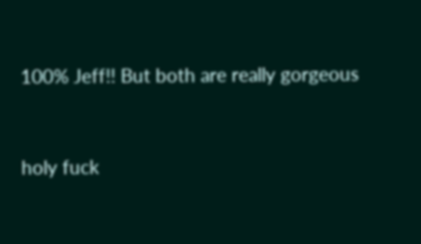100% Jeff!! But both are really gorgeous


holy fuck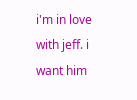i'm in love with jeff. i want him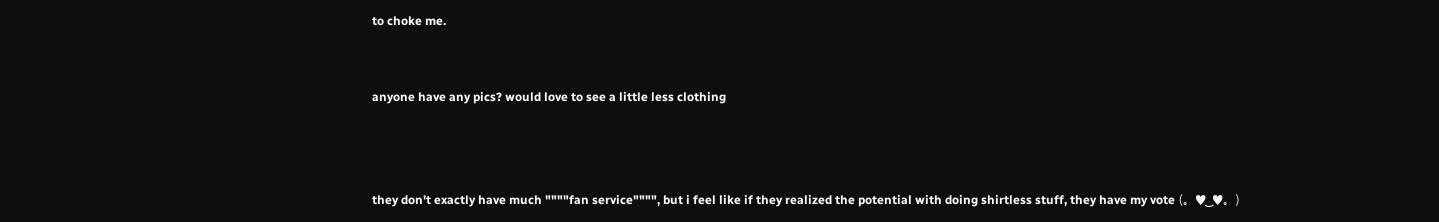to choke me.


anyone have any pics? would love to see a little less clothing



they don't exactly have much """"fan service"""", but i feel like if they realized the potential with doing shirtless stuff, they have my vote (。♥‿♥。)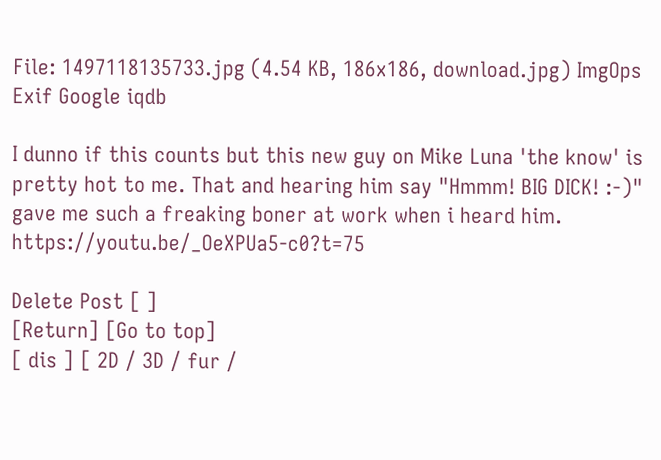File: 1497118135733.jpg (4.54 KB, 186x186, download.jpg) ImgOps Exif Google iqdb

I dunno if this counts but this new guy on Mike Luna 'the know' is pretty hot to me. That and hearing him say "Hmmm! BIG DICK! :-)" gave me such a freaking boner at work when i heard him. https://youtu.be/_OeXPUa5-c0?t=75

Delete Post [ ]
[Return] [Go to top]
[ dis ] [ 2D / 3D / fur /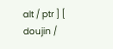alt / ptr ] [ doujin /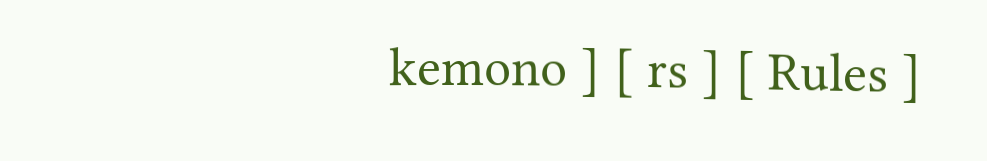kemono ] [ rs ] [ Rules ]